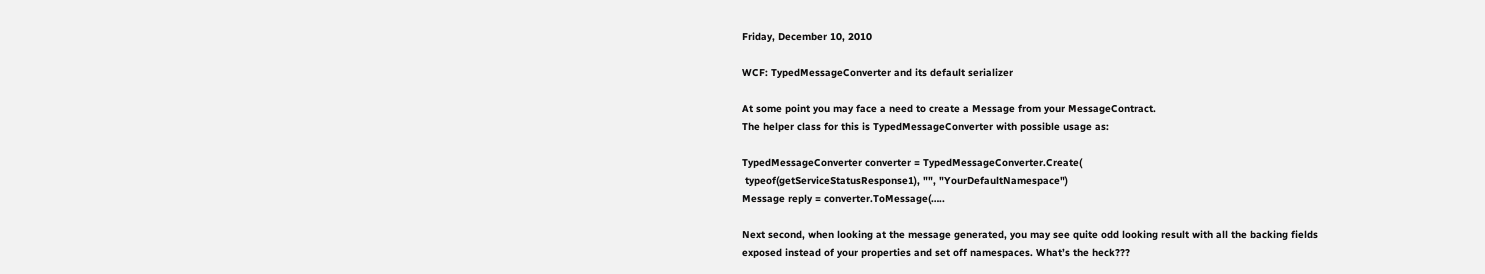Friday, December 10, 2010

WCF: TypedMessageConverter and its default serializer

At some point you may face a need to create a Message from your MessageContract.
The helper class for this is TypedMessageConverter with possible usage as:

TypedMessageConverter converter = TypedMessageConverter.Create(
 typeof(getServiceStatusResponse1), "", "YourDefaultNamespace")
Message reply = converter.ToMessage(…..

Next second, when looking at the message generated, you may see quite odd looking result with all the backing fields exposed instead of your properties and set off namespaces. What’s the heck???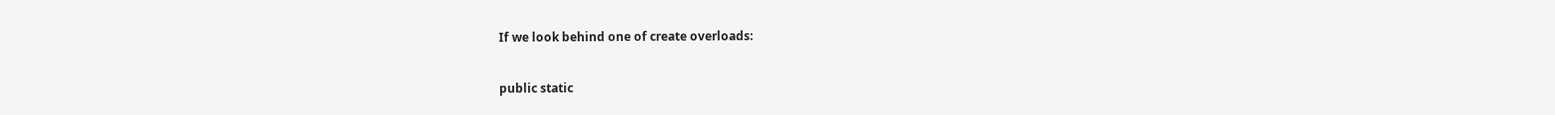If we look behind one of create overloads:

public static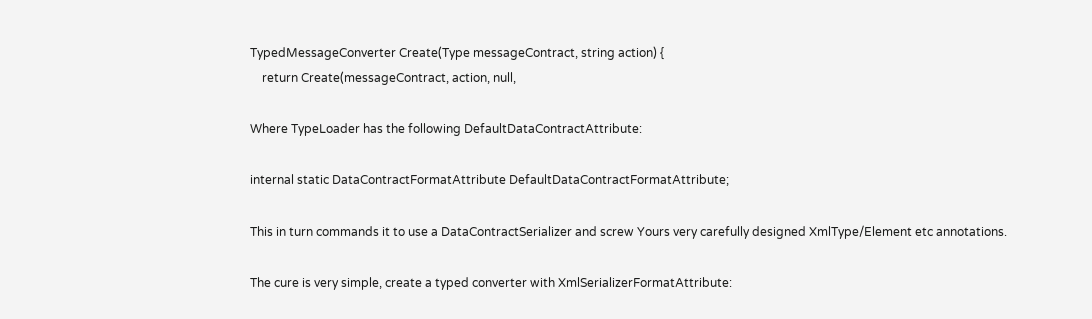TypedMessageConverter Create(Type messageContract, string action) {
    return Create(messageContract, action, null,

Where TypeLoader has the following DefaultDataContractAttribute:

internal static DataContractFormatAttribute DefaultDataContractFormatAttribute;

This in turn commands it to use a DataContractSerializer and screw Yours very carefully designed XmlType/Element etc annotations.

The cure is very simple, create a typed converter with XmlSerializerFormatAttribute: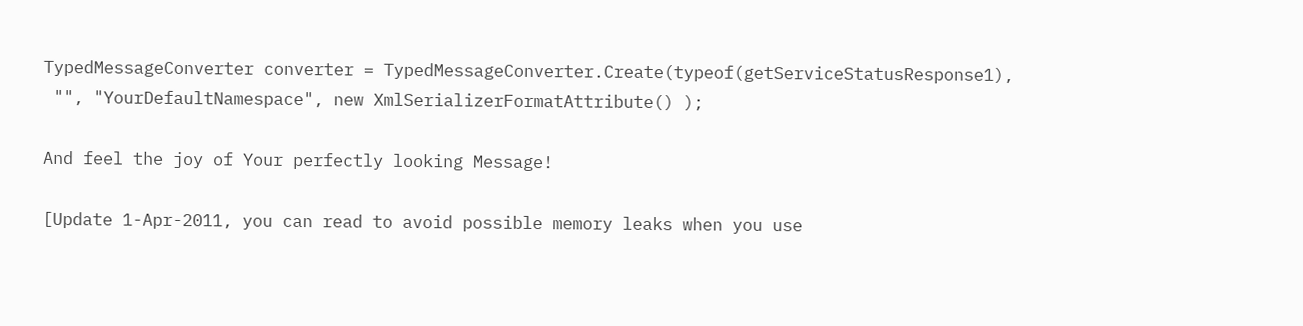TypedMessageConverter converter = TypedMessageConverter.Create(typeof(getServiceStatusResponse1),
 "", "YourDefaultNamespace", new XmlSerializerFormatAttribute() );

And feel the joy of Your perfectly looking Message!

[Update 1-Apr-2011, you can read to avoid possible memory leaks when you use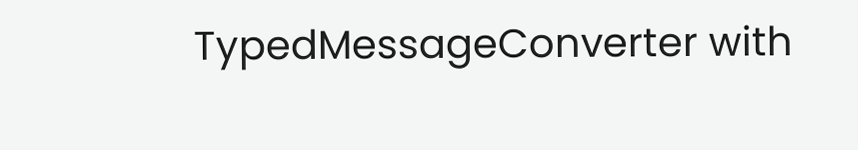TypedMessageConverter with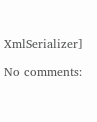XmlSerializer]

No comments: